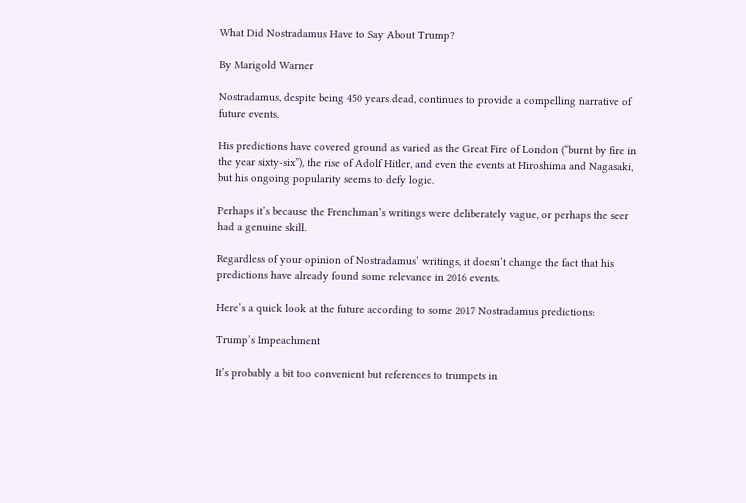What Did Nostradamus Have to Say About Trump?

By Marigold Warner

Nostradamus, despite being 450 years dead, continues to provide a compelling narrative of future events.

His predictions have covered ground as varied as the Great Fire of London (“burnt by fire in the year sixty-six”), the rise of Adolf Hitler, and even the events at Hiroshima and Nagasaki, but his ongoing popularity seems to defy logic.

Perhaps it’s because the Frenchman’s writings were deliberately vague, or perhaps the seer had a genuine skill.

Regardless of your opinion of Nostradamus’ writings, it doesn’t change the fact that his predictions have already found some relevance in 2016 events.

Here’s a quick look at the future according to some 2017 Nostradamus predictions:

Trump’s Impeachment

It’s probably a bit too convenient but references to trumpets in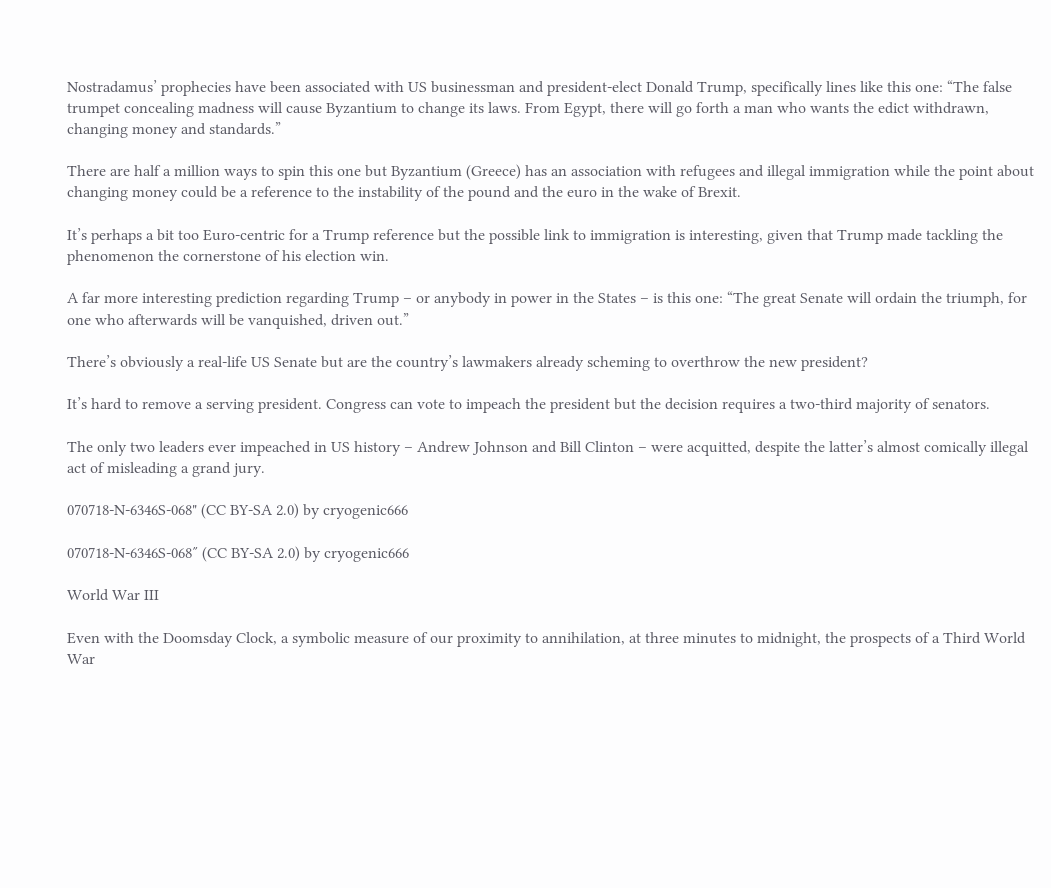Nostradamus’ prophecies have been associated with US businessman and president-elect Donald Trump, specifically lines like this one: “The false trumpet concealing madness will cause Byzantium to change its laws. From Egypt, there will go forth a man who wants the edict withdrawn, changing money and standards.”

There are half a million ways to spin this one but Byzantium (Greece) has an association with refugees and illegal immigration while the point about changing money could be a reference to the instability of the pound and the euro in the wake of Brexit.

It’s perhaps a bit too Euro-centric for a Trump reference but the possible link to immigration is interesting, given that Trump made tackling the phenomenon the cornerstone of his election win.

A far more interesting prediction regarding Trump – or anybody in power in the States – is this one: “The great Senate will ordain the triumph, for one who afterwards will be vanquished, driven out.”

There’s obviously a real-life US Senate but are the country’s lawmakers already scheming to overthrow the new president?

It’s hard to remove a serving president. Congress can vote to impeach the president but the decision requires a two-third majority of senators.

The only two leaders ever impeached in US history – Andrew Johnson and Bill Clinton – were acquitted, despite the latter’s almost comically illegal act of misleading a grand jury.

070718-N-6346S-068" (CC BY-SA 2.0) by cryogenic666

070718-N-6346S-068″ (CC BY-SA 2.0) by cryogenic666

World War III

Even with the Doomsday Clock, a symbolic measure of our proximity to annihilation, at three minutes to midnight, the prospects of a Third World War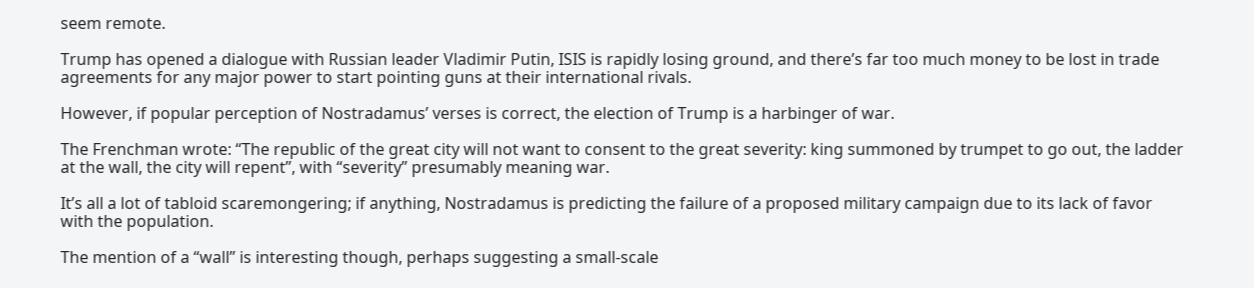seem remote.

Trump has opened a dialogue with Russian leader Vladimir Putin, ISIS is rapidly losing ground, and there’s far too much money to be lost in trade agreements for any major power to start pointing guns at their international rivals.

However, if popular perception of Nostradamus’ verses is correct, the election of Trump is a harbinger of war.

The Frenchman wrote: “The republic of the great city will not want to consent to the great severity: king summoned by trumpet to go out, the ladder at the wall, the city will repent”, with “severity” presumably meaning war.

It’s all a lot of tabloid scaremongering; if anything, Nostradamus is predicting the failure of a proposed military campaign due to its lack of favor with the population.

The mention of a “wall” is interesting though, perhaps suggesting a small-scale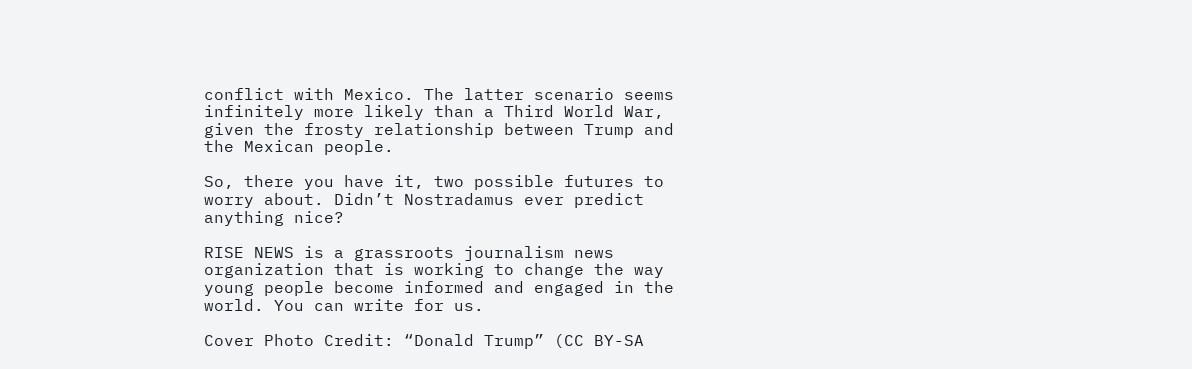conflict with Mexico. The latter scenario seems infinitely more likely than a Third World War, given the frosty relationship between Trump and the Mexican people.

So, there you have it, two possible futures to worry about. Didn’t Nostradamus ever predict anything nice?

RISE NEWS is a grassroots journalism news organization that is working to change the way young people become informed and engaged in the world. You can write for us.

Cover Photo Credit: “Donald Trump” (CC BY-SA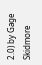2.0) by Gage Skidmore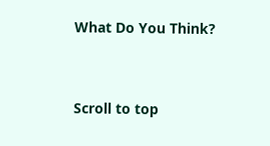What Do You Think?


Scroll to top